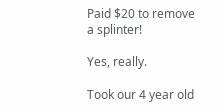Paid $20 to remove a splinter!

Yes, really.

Took our 4 year old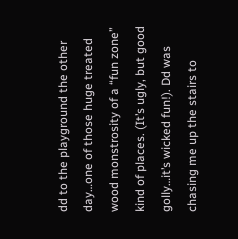dd to the playground the other day…one of those huge treated wood monstrosity of a “fun zone” kind of places. (It’s ugly, but good golly…it’s wicked fun!). Dd was chasing me up the stairs to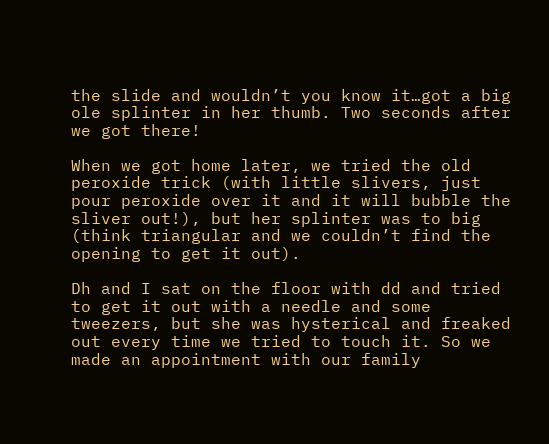the slide and wouldn’t you know it…got a big ole splinter in her thumb. Two seconds after we got there!

When we got home later, we tried the old peroxide trick (with little slivers, just pour peroxide over it and it will bubble the sliver out!), but her splinter was to big (think triangular and we couldn’t find the opening to get it out).

Dh and I sat on the floor with dd and tried to get it out with a needle and some tweezers, but she was hysterical and freaked out every time we tried to touch it. So we made an appointment with our family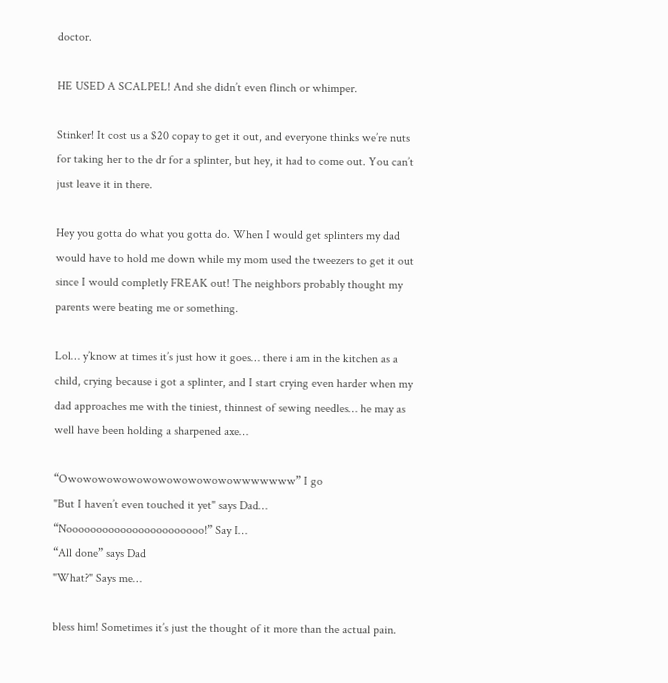doctor.

HE USED A SCALPEL! And she didn’t even flinch or whimper.

Stinker! It cost us a $20 copay to get it out, and everyone thinks we’re nuts for taking her to the dr for a splinter, but hey, it had to come out. You can’t just leave it in there.

Hey you gotta do what you gotta do. When I would get splinters my dad would have to hold me down while my mom used the tweezers to get it out since I would completly FREAK out! The neighbors probably thought my parents were beating me or something.

Lol… y’know at times it’s just how it goes… there i am in the kitchen as a child, crying because i got a splinter, and I start crying even harder when my dad approaches me with the tiniest, thinnest of sewing needles… he may as well have been holding a sharpened axe…

“Owowowowowowowowowowowowwwwwww” I go
"But I haven’t even touched it yet" says Dad…
“Nooooooooooooooooooooooo!” Say I…
“All done” says Dad
"What?" Says me…

bless him! Sometimes it’s just the thought of it more than the actual pain.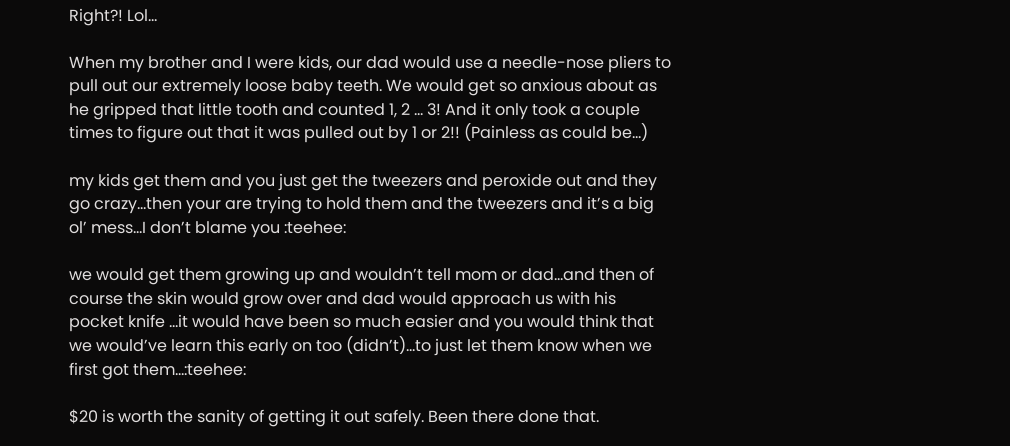Right?! Lol…

When my brother and I were kids, our dad would use a needle-nose pliers to pull out our extremely loose baby teeth. We would get so anxious about as he gripped that little tooth and counted 1, 2 … 3! And it only took a couple times to figure out that it was pulled out by 1 or 2!! (Painless as could be…)

my kids get them and you just get the tweezers and peroxide out and they go crazy…then your are trying to hold them and the tweezers and it’s a big ol’ mess…I don’t blame you :teehee:

we would get them growing up and wouldn’t tell mom or dad…and then of course the skin would grow over and dad would approach us with his pocket knife …it would have been so much easier and you would think that we would’ve learn this early on too (didn’t)…to just let them know when we first got them…:teehee:

$20 is worth the sanity of getting it out safely. Been there done that.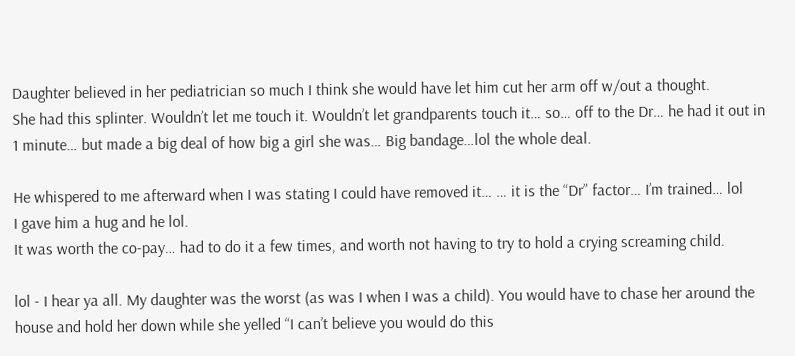Daughter believed in her pediatrician so much I think she would have let him cut her arm off w/out a thought.
She had this splinter. Wouldn’t let me touch it. Wouldn’t let grandparents touch it… so… off to the Dr… he had it out in 1 minute… but made a big deal of how big a girl she was… Big bandage…lol the whole deal.

He whispered to me afterward when I was stating I could have removed it… … it is the “Dr” factor… I’m trained… lol
I gave him a hug and he lol.
It was worth the co-pay… had to do it a few times, and worth not having to try to hold a crying screaming child.

lol - I hear ya all. My daughter was the worst (as was I when I was a child). You would have to chase her around the house and hold her down while she yelled “I can’t believe you would do this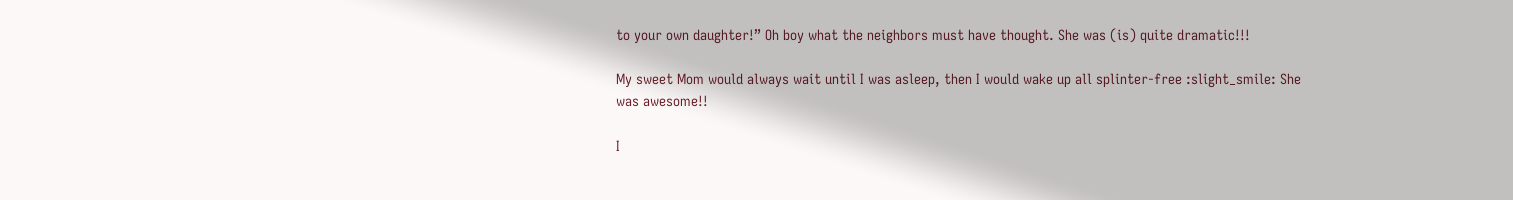to your own daughter!” Oh boy what the neighbors must have thought. She was (is) quite dramatic!!!

My sweet Mom would always wait until I was asleep, then I would wake up all splinter-free :slight_smile: She was awesome!!

I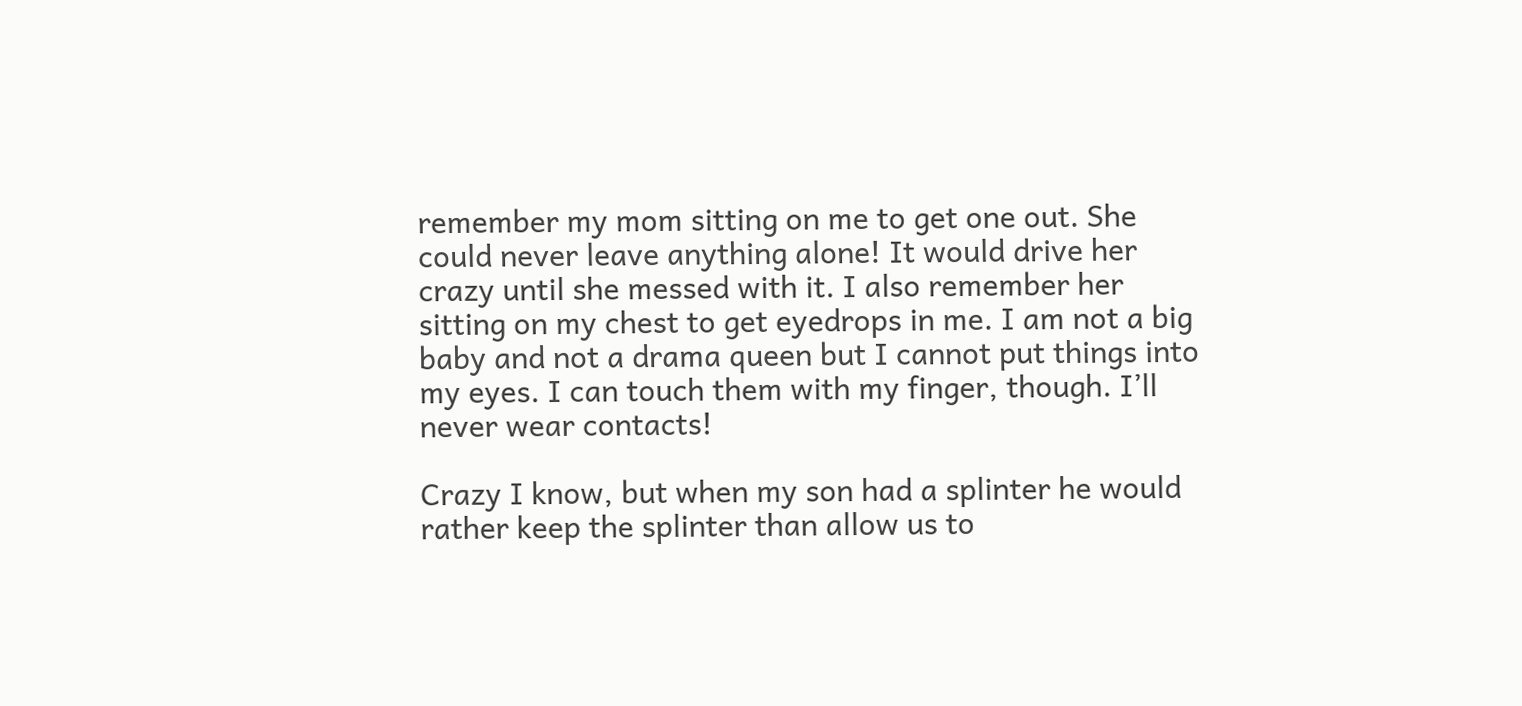remember my mom sitting on me to get one out. She could never leave anything alone! It would drive her crazy until she messed with it. I also remember her sitting on my chest to get eyedrops in me. I am not a big baby and not a drama queen but I cannot put things into my eyes. I can touch them with my finger, though. I’ll never wear contacts!

Crazy I know, but when my son had a splinter he would rather keep the splinter than allow us to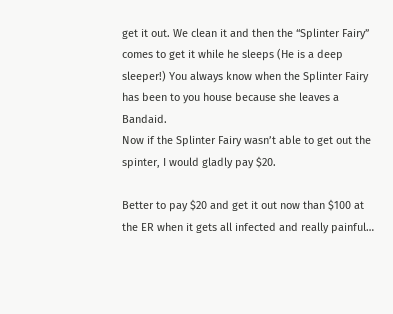get it out. We clean it and then the “Splinter Fairy” comes to get it while he sleeps (He is a deep sleeper!) You always know when the Splinter Fairy has been to you house because she leaves a Bandaid.
Now if the Splinter Fairy wasn’t able to get out the spinter, I would gladly pay $20.

Better to pay $20 and get it out now than $100 at the ER when it gets all infected and really painful…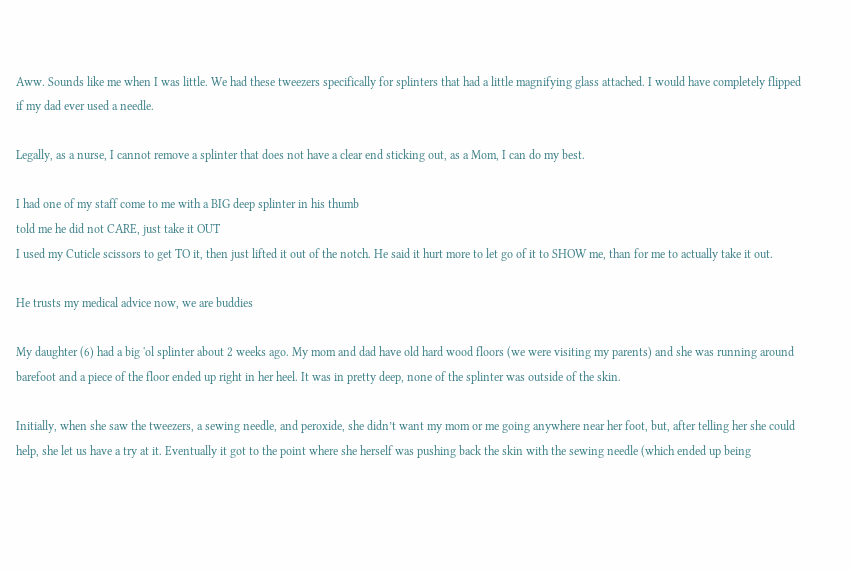Aww. Sounds like me when I was little. We had these tweezers specifically for splinters that had a little magnifying glass attached. I would have completely flipped if my dad ever used a needle.

Legally, as a nurse, I cannot remove a splinter that does not have a clear end sticking out, as a Mom, I can do my best.

I had one of my staff come to me with a BIG deep splinter in his thumb
told me he did not CARE, just take it OUT
I used my Cuticle scissors to get TO it, then just lifted it out of the notch. He said it hurt more to let go of it to SHOW me, than for me to actually take it out.

He trusts my medical advice now, we are buddies

My daughter (6) had a big 'ol splinter about 2 weeks ago. My mom and dad have old hard wood floors (we were visiting my parents) and she was running around barefoot and a piece of the floor ended up right in her heel. It was in pretty deep, none of the splinter was outside of the skin.

Initially, when she saw the tweezers, a sewing needle, and peroxide, she didn’t want my mom or me going anywhere near her foot, but, after telling her she could help, she let us have a try at it. Eventually it got to the point where she herself was pushing back the skin with the sewing needle (which ended up being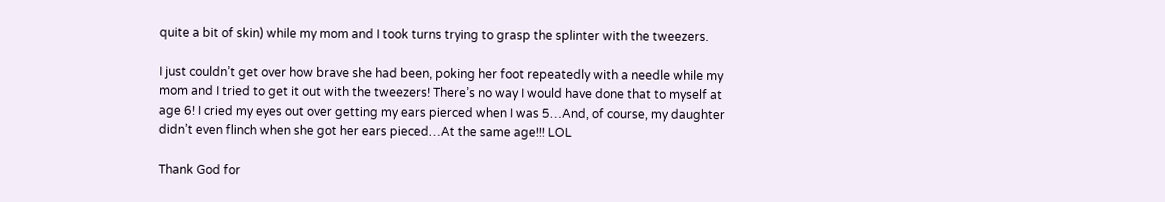quite a bit of skin) while my mom and I took turns trying to grasp the splinter with the tweezers.

I just couldn’t get over how brave she had been, poking her foot repeatedly with a needle while my mom and I tried to get it out with the tweezers! There’s no way I would have done that to myself at age 6! I cried my eyes out over getting my ears pierced when I was 5…And, of course, my daughter didn’t even flinch when she got her ears pieced…At the same age!!! LOL

Thank God for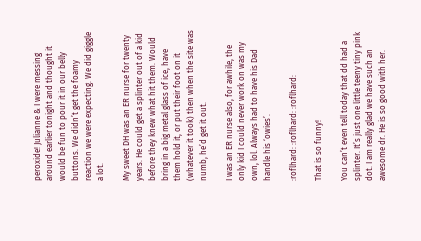peroxide! Julianne & I were messing around earlier tonight and thought it would be fun to pour it in our belly buttons. We didn’t get the foamy reaction we were expecting. We did giggle a lot.

My sweet DH was an ER nurse for twenty years. He could get a splinter out of a kid before they knew what hit them. Would bring in a big metal glass of ice, have them hold it, or put their foot on it (whatever it took) then when the site was numb, he’d get it out.

I was an ER nurse also, for awhile, the only kid I could never work on was my own, lol. Always had to have his Dad handle his ‘owies’.

:roflhard: :roflhard: :roflhard:

That is so funny!

You can’t even tell today that dd had a splinter. It’s just one little teeny tiny pink dot. I am really glad we have such an awesome dr. He is so good with her.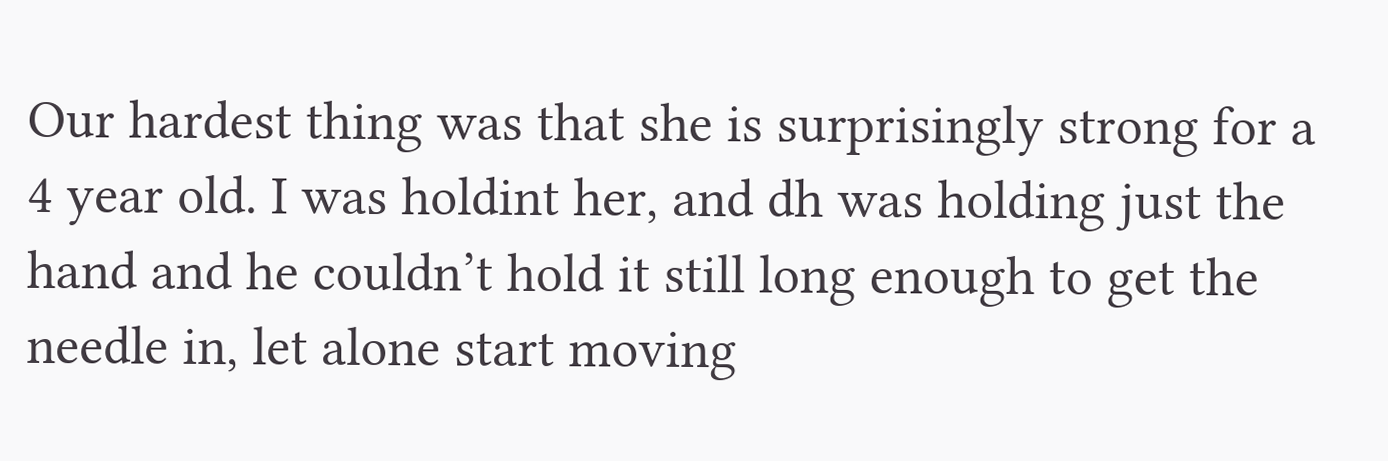Our hardest thing was that she is surprisingly strong for a 4 year old. I was holdint her, and dh was holding just the hand and he couldn’t hold it still long enough to get the needle in, let alone start moving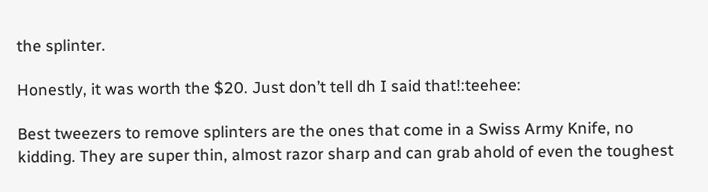the splinter.

Honestly, it was worth the $20. Just don’t tell dh I said that!:teehee:

Best tweezers to remove splinters are the ones that come in a Swiss Army Knife, no kidding. They are super thin, almost razor sharp and can grab ahold of even the toughest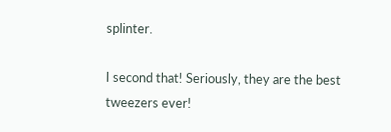splinter.

I second that! Seriously, they are the best tweezers ever!